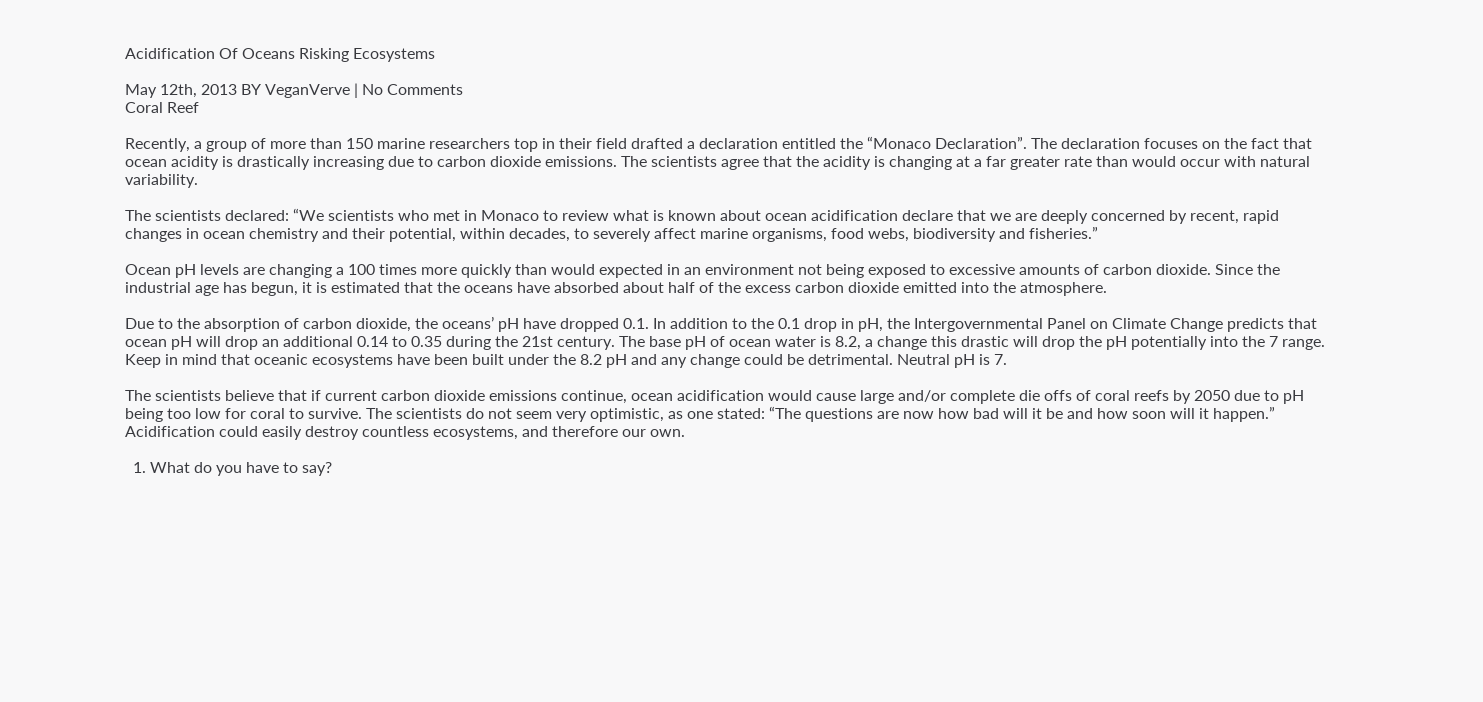Acidification Of Oceans Risking Ecosystems

May 12th, 2013 BY VeganVerve | No Comments
Coral Reef

Recently, a group of more than 150 marine researchers top in their field drafted a declaration entitled the “Monaco Declaration”. The declaration focuses on the fact that ocean acidity is drastically increasing due to carbon dioxide emissions. The scientists agree that the acidity is changing at a far greater rate than would occur with natural variability.

The scientists declared: “We scientists who met in Monaco to review what is known about ocean acidification declare that we are deeply concerned by recent, rapid changes in ocean chemistry and their potential, within decades, to severely affect marine organisms, food webs, biodiversity and fisheries.”

Ocean pH levels are changing a 100 times more quickly than would expected in an environment not being exposed to excessive amounts of carbon dioxide. Since the industrial age has begun, it is estimated that the oceans have absorbed about half of the excess carbon dioxide emitted into the atmosphere.

Due to the absorption of carbon dioxide, the oceans’ pH have dropped 0.1. In addition to the 0.1 drop in pH, the Intergovernmental Panel on Climate Change predicts that ocean pH will drop an additional 0.14 to 0.35 during the 21st century. The base pH of ocean water is 8.2, a change this drastic will drop the pH potentially into the 7 range. Keep in mind that oceanic ecosystems have been built under the 8.2 pH and any change could be detrimental. Neutral pH is 7.

The scientists believe that if current carbon dioxide emissions continue, ocean acidification would cause large and/or complete die offs of coral reefs by 2050 due to pH being too low for coral to survive. The scientists do not seem very optimistic, as one stated: “The questions are now how bad will it be and how soon will it happen.” Acidification could easily destroy countless ecosystems, and therefore our own.

  1. What do you have to say?